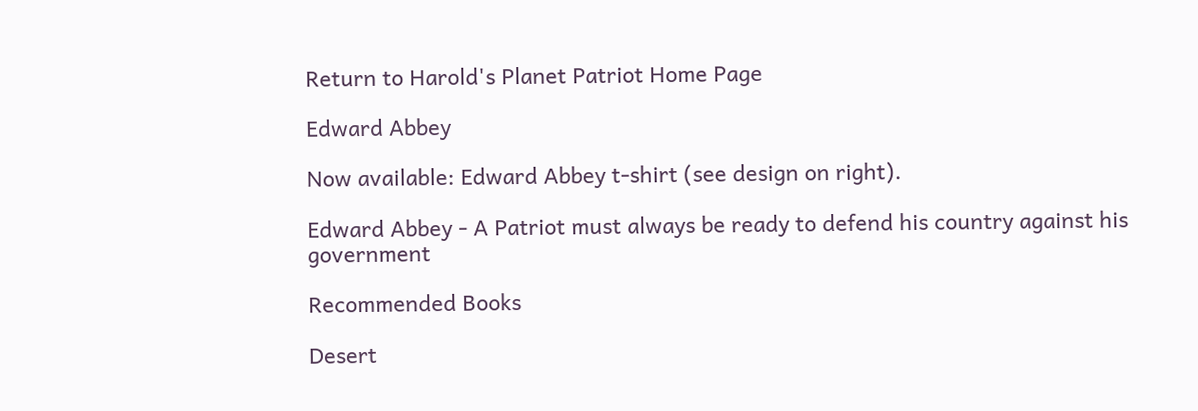Return to Harold's Planet Patriot Home Page

Edward Abbey

Now available: Edward Abbey t-shirt (see design on right).

Edward Abbey - A Patriot must always be ready to defend his country against his government

Recommended Books

Desert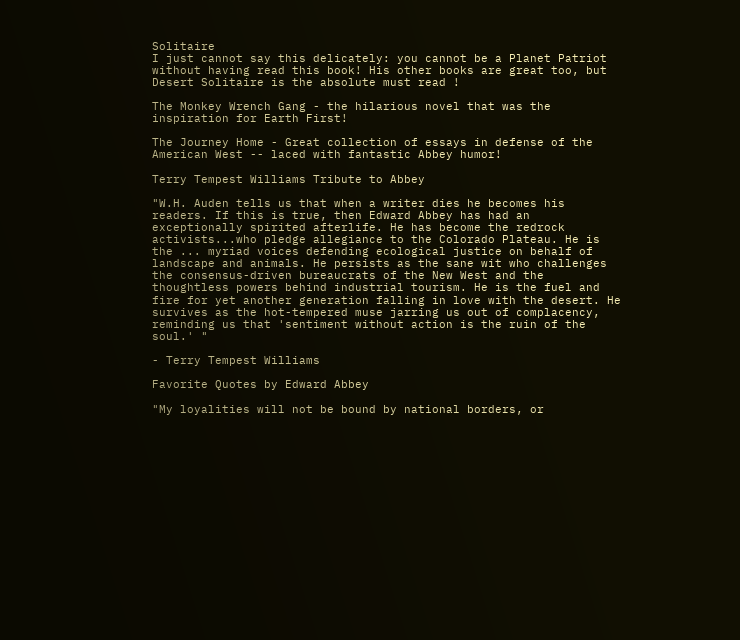Solitaire
I just cannot say this delicately: you cannot be a Planet Patriot without having read this book! His other books are great too, but Desert Solitaire is the absolute must read !

The Monkey Wrench Gang - the hilarious novel that was the inspiration for Earth First!

The Journey Home - Great collection of essays in defense of the American West -- laced with fantastic Abbey humor!

Terry Tempest Williams Tribute to Abbey

"W.H. Auden tells us that when a writer dies he becomes his readers. If this is true, then Edward Abbey has had an exceptionally spirited afterlife. He has become the redrock activists...who pledge allegiance to the Colorado Plateau. He is the ... myriad voices defending ecological justice on behalf of landscape and animals. He persists as the sane wit who challenges the consensus-driven bureaucrats of the New West and the thoughtless powers behind industrial tourism. He is the fuel and fire for yet another generation falling in love with the desert. He survives as the hot-tempered muse jarring us out of complacency, reminding us that 'sentiment without action is the ruin of the soul.' "

- Terry Tempest Williams

Favorite Quotes by Edward Abbey

"My loyalities will not be bound by national borders, or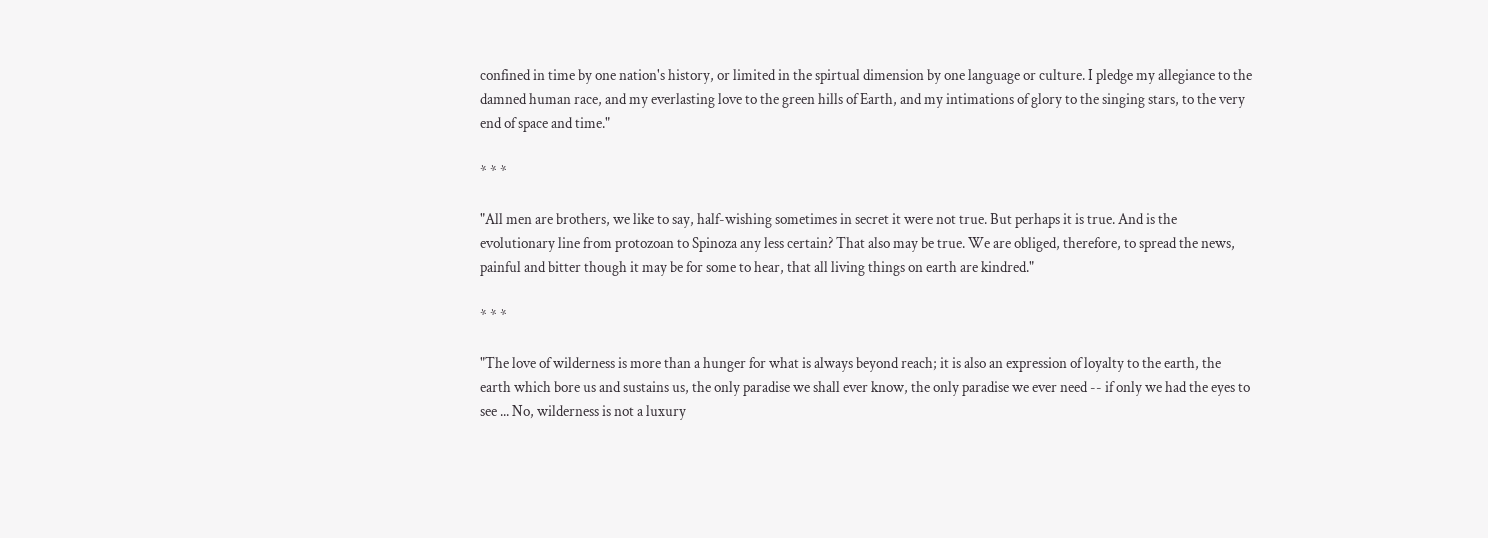confined in time by one nation's history, or limited in the spirtual dimension by one language or culture. I pledge my allegiance to the damned human race, and my everlasting love to the green hills of Earth, and my intimations of glory to the singing stars, to the very end of space and time."

* * *

"All men are brothers, we like to say, half-wishing sometimes in secret it were not true. But perhaps it is true. And is the evolutionary line from protozoan to Spinoza any less certain? That also may be true. We are obliged, therefore, to spread the news, painful and bitter though it may be for some to hear, that all living things on earth are kindred."

* * *

"The love of wilderness is more than a hunger for what is always beyond reach; it is also an expression of loyalty to the earth, the earth which bore us and sustains us, the only paradise we shall ever know, the only paradise we ever need -- if only we had the eyes to see ... No, wilderness is not a luxury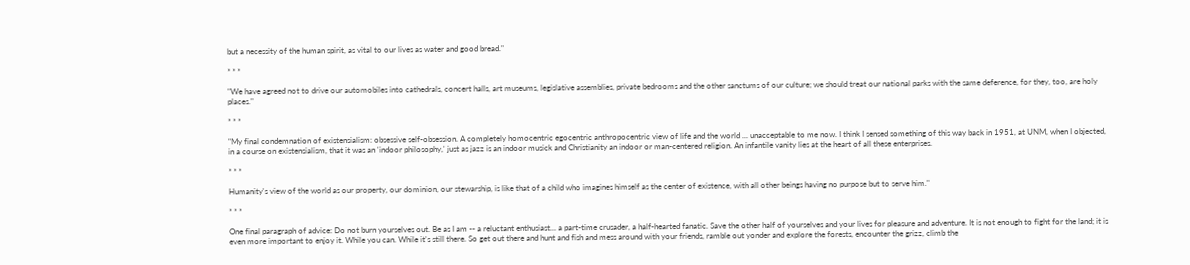but a necessity of the human spirit, as vital to our lives as water and good bread."

* * *

"We have agreed not to drive our automobiles into cathedrals, concert halls, art museums, legislative assemblies, private bedrooms and the other sanctums of our culture; we should treat our national parks with the same deference, for they, too, are holy places."

* * *

"My final condemnation of existensialism: obsessive self-obsession. A completely homocentric egocentric anthropocentric view of life and the world ... unacceptable to me now. I think I sensed something of this way back in 1951, at UNM, when I objected, in a course on existensialism, that it was an 'indoor philosophy,' just as jazz is an indoor musick and Christianity an indoor or man-centered religion. An infantile vanity lies at the heart of all these enterprises.

* * *

Humanity's view of the world as our property, our dominion, our stewarship, is like that of a child who imagines himself as the center of existence, with all other beings having no purpose but to serve him."

* * *

One final paragraph of advice: Do not burn yourselves out. Be as I am -- a reluctant enthusiast... a part-time crusader, a half-hearted fanatic. Save the other half of yourselves and your lives for pleasure and adventure. It is not enough to fight for the land; it is even more important to enjoy it. While you can. While it's still there. So get out there and hunt and fish and mess around with your friends, ramble out yonder and explore the forests, encounter the grizz, climb the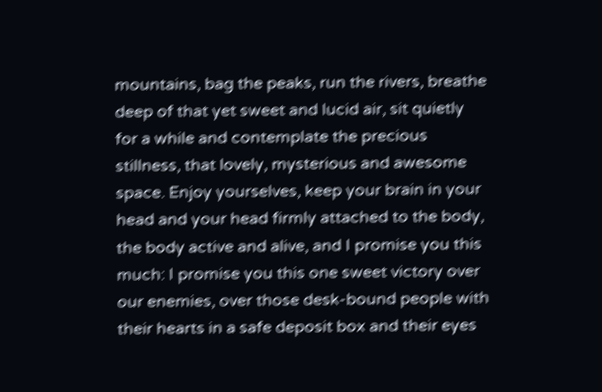mountains, bag the peaks, run the rivers, breathe deep of that yet sweet and lucid air, sit quietly for a while and contemplate the precious stillness, that lovely, mysterious and awesome space. Enjoy yourselves, keep your brain in your head and your head firmly attached to the body, the body active and alive, and I promise you this much: I promise you this one sweet victory over our enemies, over those desk-bound people with their hearts in a safe deposit box and their eyes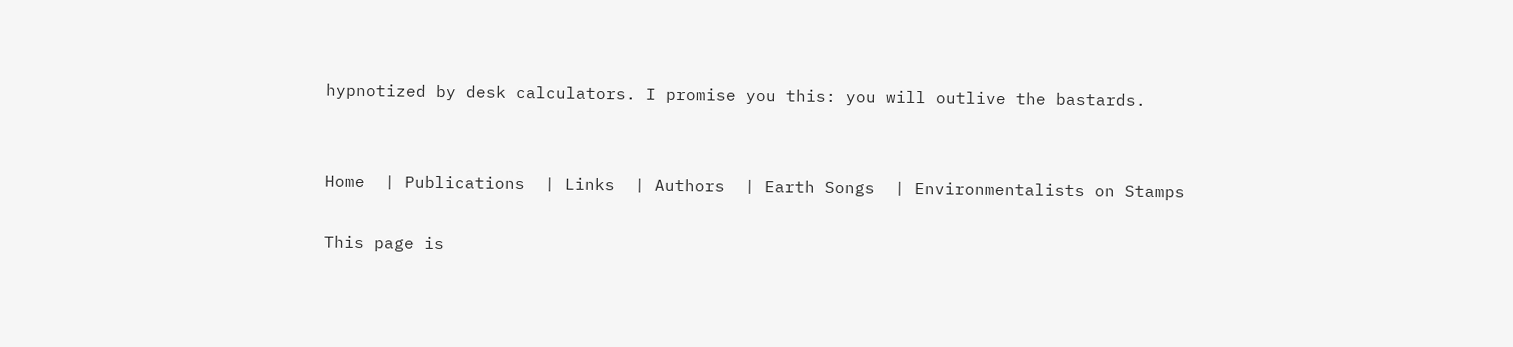hypnotized by desk calculators. I promise you this: you will outlive the bastards.


Home  | Publications  | Links  | Authors  | Earth Songs  | Environmentalists on Stamps

This page is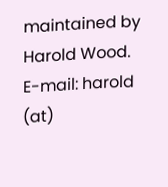maintained by Harold Wood.
E-mail: harold (at)